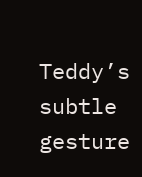Teddy’s subtle gesture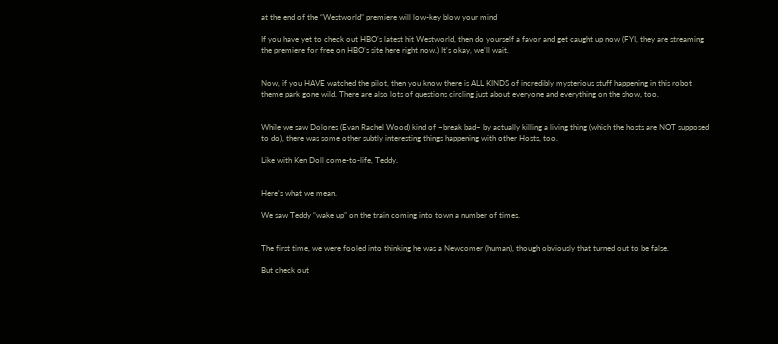at the end of the “Westworld” premiere will low-key blow your mind

If you have yet to check out HBO’s latest hit Westworld, then do yourself a favor and get caught up now (FYI, they are streaming the premiere for free on HBO’s site here right now.) It’s okay, we’ll wait.


Now, if you HAVE watched the pilot, then you know there is ALL KINDS of incredibly mysterious stuff happening in this robot theme park gone wild. There are also lots of questions circling just about everyone and everything on the show, too.


While we saw Dolores (Evan Rachel Wood) kind of ~break bad~ by actually killing a living thing (which the hosts are NOT supposed to do), there was some other subtly interesting things happening with other Hosts, too.

Like with Ken Doll come-to-life, Teddy.


Here’s what we mean.

We saw Teddy “wake up” on the train coming into town a number of times.


The first time, we were fooled into thinking he was a Newcomer (human), though obviously that turned out to be false.

But check out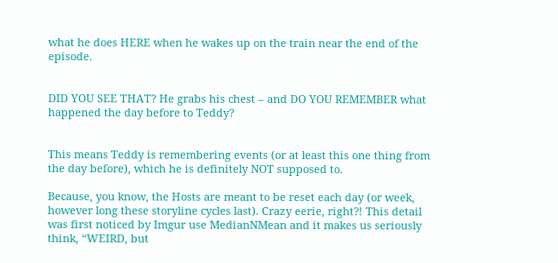what he does HERE when he wakes up on the train near the end of the episode.


DID YOU SEE THAT? He grabs his chest – and DO YOU REMEMBER what happened the day before to Teddy?


This means Teddy is remembering events (or at least this one thing from the day before), which he is definitely NOT supposed to.

Because, you know, the Hosts are meant to be reset each day (or week, however long these storyline cycles last). Crazy eerie, right?! This detail was first noticed by Imgur use MedianNMean and it makes us seriously think, “WEIRD, but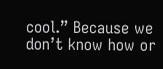cool.” Because we don’t know how or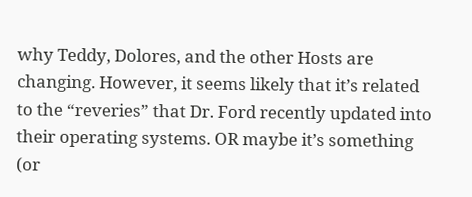why Teddy, Dolores, and the other Hosts are changing. However, it seems likely that it’s related to the “reveries” that Dr. Ford recently updated into their operating systems. OR maybe it’s something (or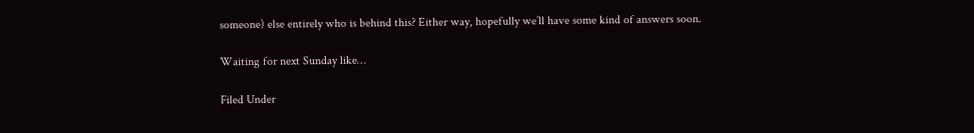someone) else entirely who is behind this? Either way, hopefully we’ll have some kind of answers soon.

Waiting for next Sunday like…

Filed Under